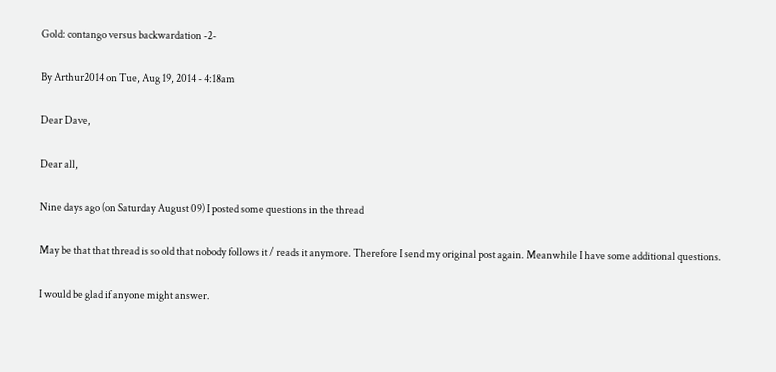Gold: contango versus backwardation -2-

By Arthur2014 on Tue, Aug 19, 2014 - 4:18am

Dear Dave,

Dear all,

Nine days ago (on Saturday August 09) I posted some questions in the thread

May be that that thread is so old that nobody follows it / reads it anymore. Therefore I send my original post again. Meanwhile I have some additional questions.

I would be glad if anyone might answer.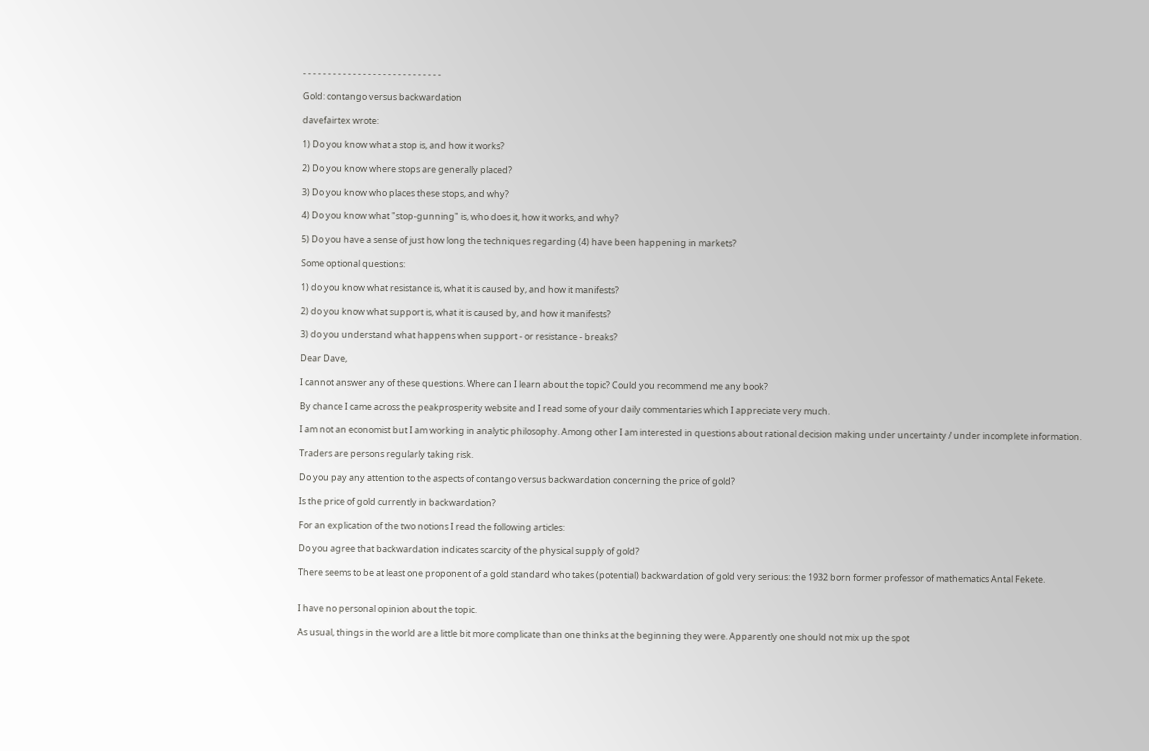- - - - - - - - - - - - - - - - - - - - - - - - - - - -

Gold: contango versus backwardation

davefairtex wrote:

1) Do you know what a stop is, and how it works?

2) Do you know where stops are generally placed?

3) Do you know who places these stops, and why?

4) Do you know what "stop-gunning" is, who does it, how it works, and why?

5) Do you have a sense of just how long the techniques regarding (4) have been happening in markets?

Some optional questions:

1) do you know what resistance is, what it is caused by, and how it manifests?

2) do you know what support is, what it is caused by, and how it manifests?

3) do you understand what happens when support - or resistance - breaks?

Dear Dave,

I cannot answer any of these questions. Where can I learn about the topic? Could you recommend me any book?

By chance I came across the peakprosperity website and I read some of your daily commentaries which I appreciate very much.

I am not an economist but I am working in analytic philosophy. Among other I am interested in questions about rational decision making under uncertainty / under incomplete information.

Traders are persons regularly taking risk.

Do you pay any attention to the aspects of contango versus backwardation concerning the price of gold?

Is the price of gold currently in backwardation?

For an explication of the two notions I read the following articles:

Do you agree that backwardation indicates scarcity of the physical supply of gold?

There seems to be at least one proponent of a gold standard who takes (potential) backwardation of gold very serious: the 1932 born former professor of mathematics Antal Fekete.


I have no personal opinion about the topic.

As usual, things in the world are a little bit more complicate than one thinks at the beginning they were. Apparently one should not mix up the spot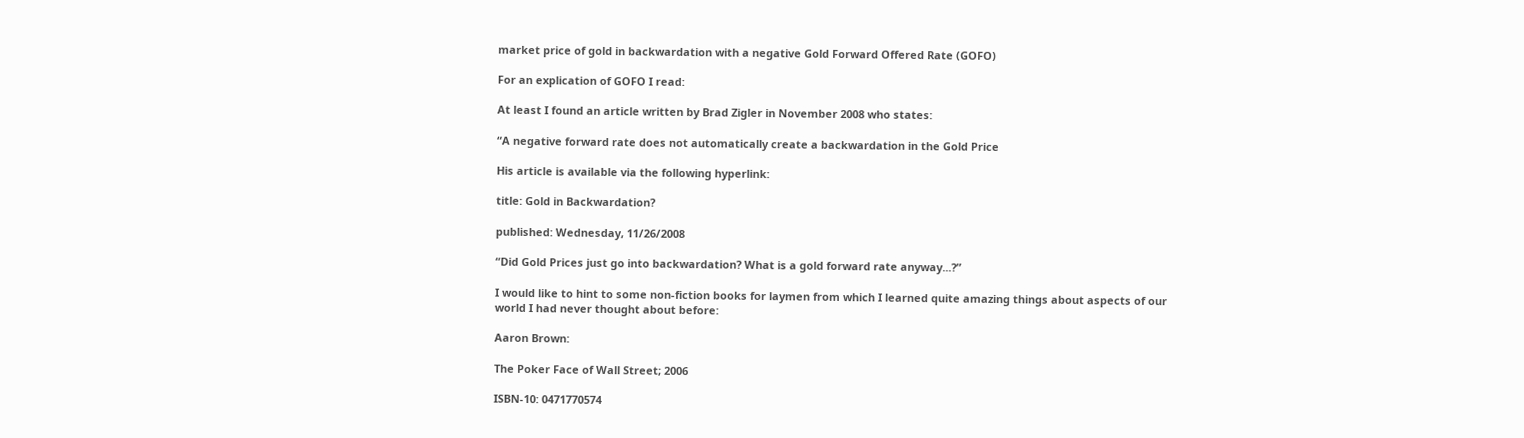market price of gold in backwardation with a negative Gold Forward Offered Rate (GOFO)

For an explication of GOFO I read:

At least I found an article written by Brad Zigler in November 2008 who states:

“A negative forward rate does not automatically create a backwardation in the Gold Price

His article is available via the following hyperlink:

title: Gold in Backwardation?

published: Wednesday, 11/26/2008

“Did Gold Prices just go into backwardation? What is a gold forward rate anyway...?”

I would like to hint to some non-fiction books for laymen from which I learned quite amazing things about aspects of our world I had never thought about before:

Aaron Brown:

The Poker Face of Wall Street; 2006

ISBN-10: 0471770574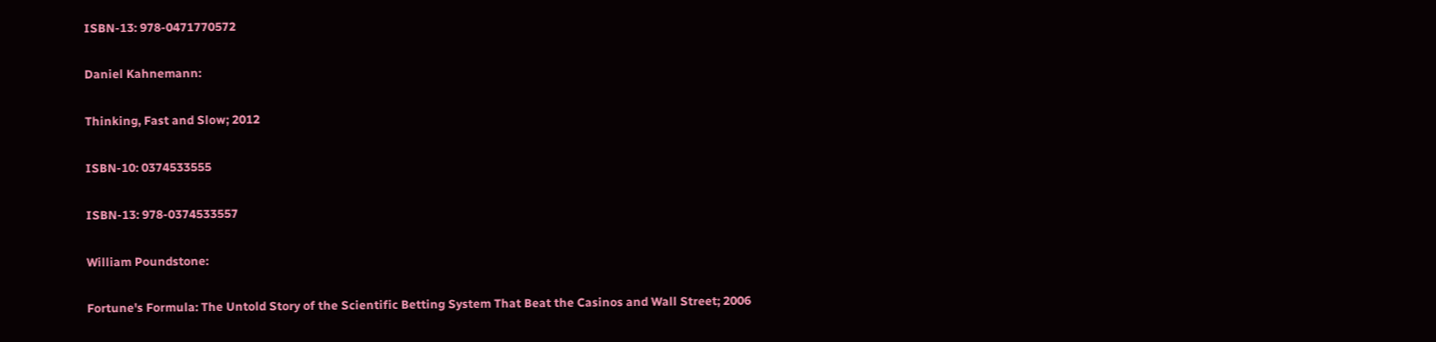ISBN-13: 978-0471770572

Daniel Kahnemann:

Thinking, Fast and Slow; 2012

ISBN-10: 0374533555

ISBN-13: 978-0374533557

William Poundstone:

Fortune's Formula: The Untold Story of the Scientific Betting System That Beat the Casinos and Wall Street; 2006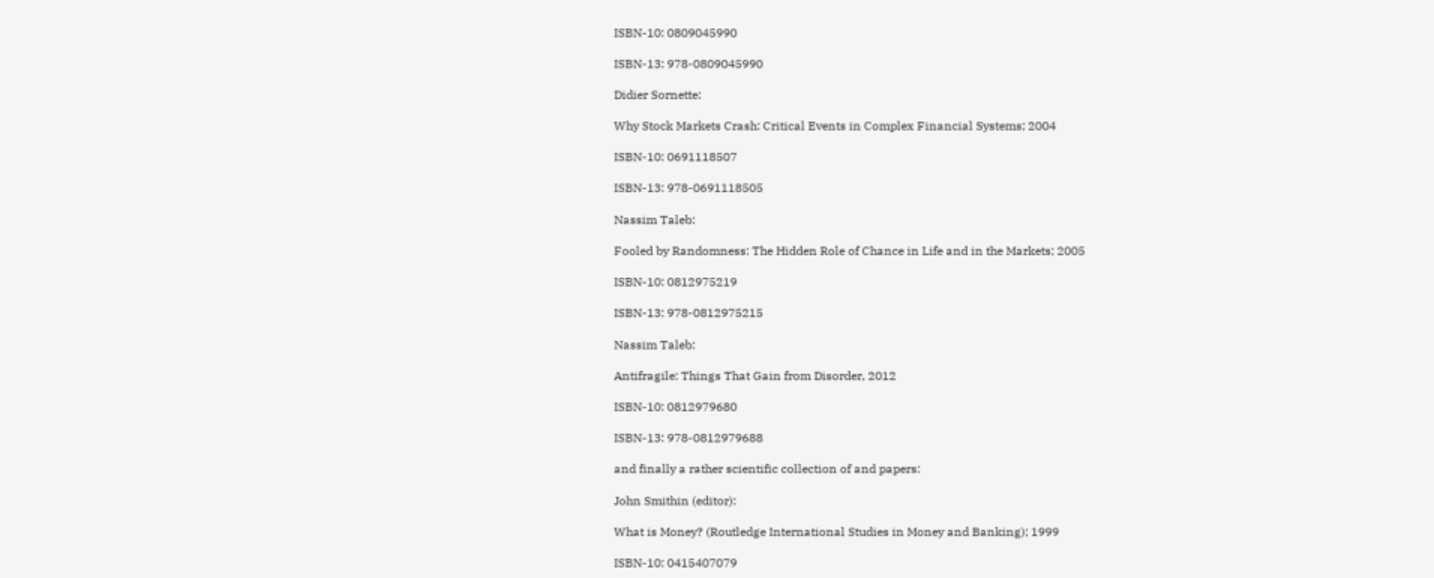ISBN-10: 0809045990

ISBN-13: 978-0809045990

Didier Sornette:

Why Stock Markets Crash: Critical Events in Complex Financial Systems; 2004

ISBN-10: 0691118507

ISBN-13: 978-0691118505

Nassim Taleb:

Fooled by Randomness: The Hidden Role of Chance in Life and in the Markets; 2005

ISBN-10: 0812975219

ISBN-13: 978-0812975215

Nassim Taleb:

Antifragile: Things That Gain from Disorder, 2012

ISBN-10: 0812979680

ISBN-13: 978-0812979688

and finally a rather scientific collection of and papers:

John Smithin (editor):

What is Money? (Routledge International Studies in Money and Banking); 1999

ISBN-10: 0415407079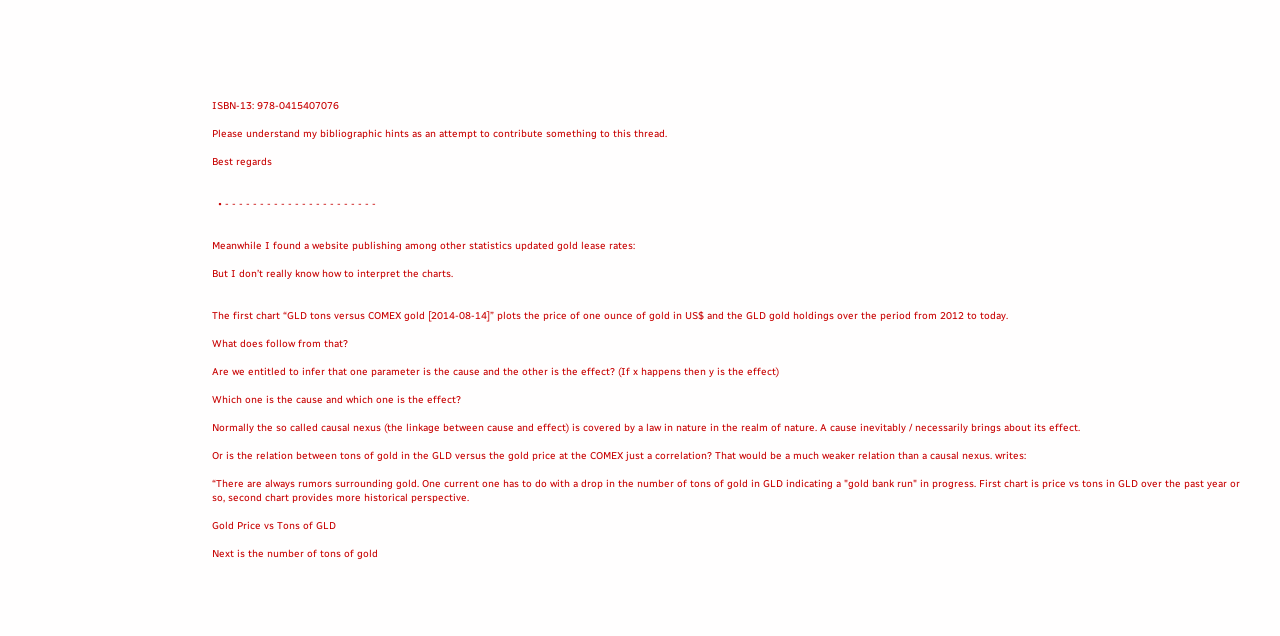ISBN-13: 978-0415407076

Please understand my bibliographic hints as an attempt to contribute something to this thread.

Best regards


  • - - - - - - - - - - - - - - - - - - - - - -


Meanwhile I found a website publishing among other statistics updated gold lease rates:

But I don’t really know how to interpret the charts.


The first chart “GLD tons versus COMEX gold [2014-08-14]” plots the price of one ounce of gold in US$ and the GLD gold holdings over the period from 2012 to today.

What does follow from that?

Are we entitled to infer that one parameter is the cause and the other is the effect? (If x happens then y is the effect)

Which one is the cause and which one is the effect?

Normally the so called causal nexus (the linkage between cause and effect) is covered by a law in nature in the realm of nature. A cause inevitably / necessarily brings about its effect.

Or is the relation between tons of gold in the GLD versus the gold price at the COMEX just a correlation? That would be a much weaker relation than a causal nexus. writes:

“There are always rumors surrounding gold. One current one has to do with a drop in the number of tons of gold in GLD indicating a "gold bank run" in progress. First chart is price vs tons in GLD over the past year or so, second chart provides more historical perspective.

Gold Price vs Tons of GLD

Next is the number of tons of gold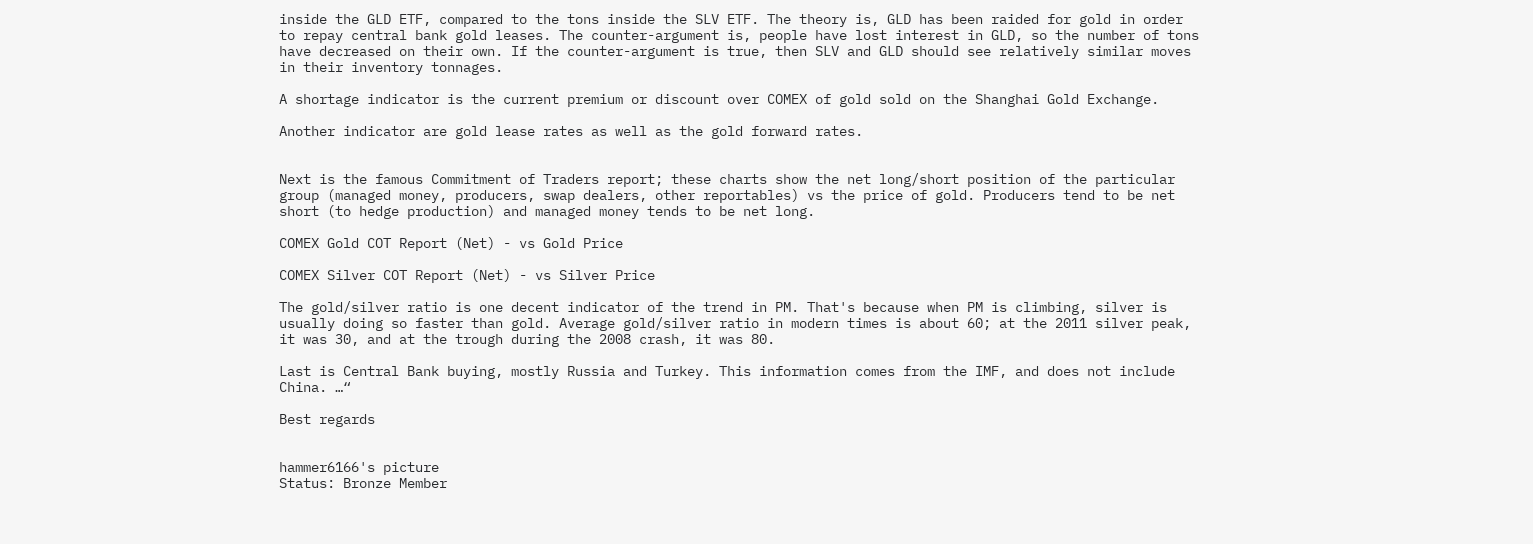inside the GLD ETF, compared to the tons inside the SLV ETF. The theory is, GLD has been raided for gold in order to repay central bank gold leases. The counter-argument is, people have lost interest in GLD, so the number of tons have decreased on their own. If the counter-argument is true, then SLV and GLD should see relatively similar moves in their inventory tonnages.

A shortage indicator is the current premium or discount over COMEX of gold sold on the Shanghai Gold Exchange.

Another indicator are gold lease rates as well as the gold forward rates.


Next is the famous Commitment of Traders report; these charts show the net long/short position of the particular group (managed money, producers, swap dealers, other reportables) vs the price of gold. Producers tend to be net short (to hedge production) and managed money tends to be net long.

COMEX Gold COT Report (Net) - vs Gold Price

COMEX Silver COT Report (Net) - vs Silver Price

The gold/silver ratio is one decent indicator of the trend in PM. That's because when PM is climbing, silver is usually doing so faster than gold. Average gold/silver ratio in modern times is about 60; at the 2011 silver peak, it was 30, and at the trough during the 2008 crash, it was 80.

Last is Central Bank buying, mostly Russia and Turkey. This information comes from the IMF, and does not include China. …“

Best regards


hammer6166's picture
Status: Bronze Member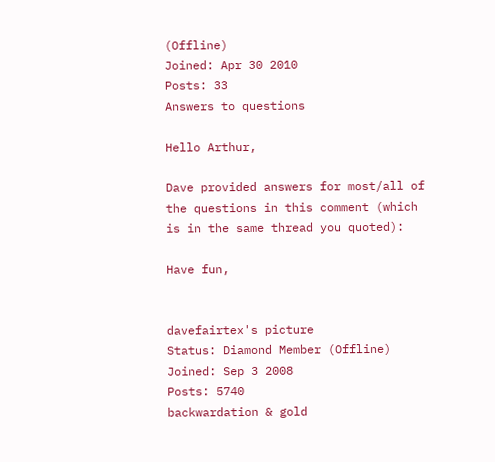(Offline)
Joined: Apr 30 2010
Posts: 33
Answers to questions

Hello Arthur,

Dave provided answers for most/all of the questions in this comment (which is in the same thread you quoted):

Have fun,


davefairtex's picture
Status: Diamond Member (Offline)
Joined: Sep 3 2008
Posts: 5740
backwardation & gold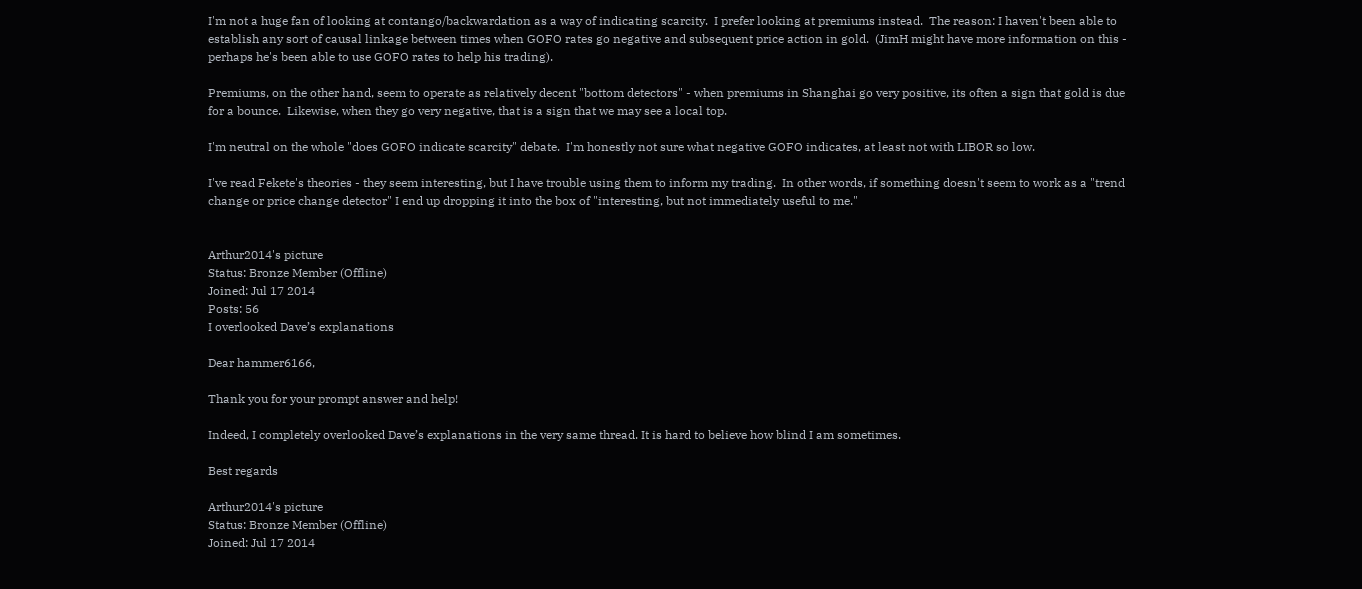I'm not a huge fan of looking at contango/backwardation as a way of indicating scarcity.  I prefer looking at premiums instead.  The reason: I haven't been able to establish any sort of causal linkage between times when GOFO rates go negative and subsequent price action in gold.  (JimH might have more information on this - perhaps he's been able to use GOFO rates to help his trading).

Premiums, on the other hand, seem to operate as relatively decent "bottom detectors" - when premiums in Shanghai go very positive, its often a sign that gold is due for a bounce.  Likewise, when they go very negative, that is a sign that we may see a local top.

I'm neutral on the whole "does GOFO indicate scarcity" debate.  I'm honestly not sure what negative GOFO indicates, at least not with LIBOR so low.

I've read Fekete's theories - they seem interesting, but I have trouble using them to inform my trading.  In other words, if something doesn't seem to work as a "trend change or price change detector" I end up dropping it into the box of "interesting, but not immediately useful to me."


Arthur2014's picture
Status: Bronze Member (Offline)
Joined: Jul 17 2014
Posts: 56
I overlooked Dave’s explanations

Dear hammer6166,

Thank you for your prompt answer and help!

Indeed, I completely overlooked Dave’s explanations in the very same thread. It is hard to believe how blind I am sometimes.

Best regards

Arthur2014's picture
Status: Bronze Member (Offline)
Joined: Jul 17 2014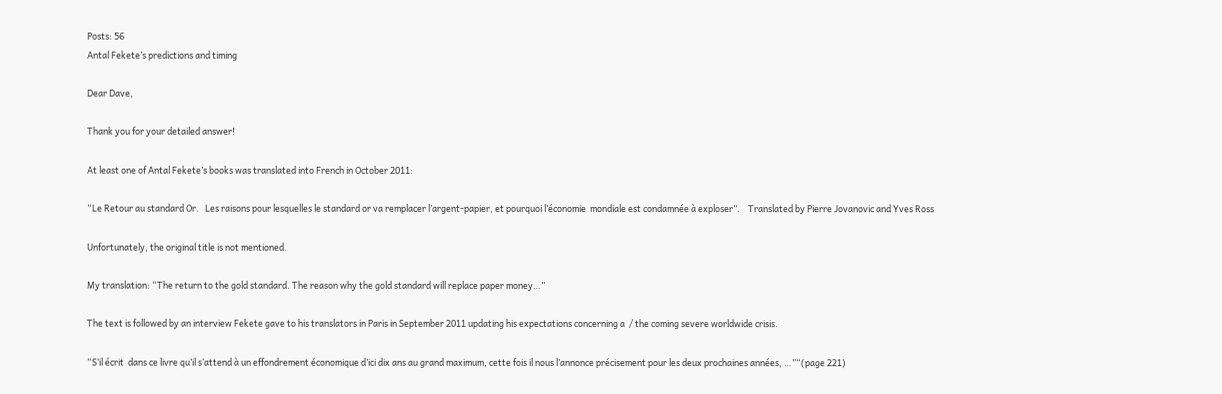Posts: 56
Antal Fekete’s predictions and timing

Dear Dave,

Thank you for your detailed answer!

At least one of Antal Fekete’s books was translated into French in October 2011:

“Le Retour au standard Or.   Les raisons pour lesquelles le standard or va remplacer l’argent-papier, et pourquoi l’économie  mondiale est condamnée à exploser”.    Translated by Pierre Jovanovic and Yves Ross

Unfortunately, the original title is not mentioned.

My translation: “The return to the gold standard. The reason why the gold standard will replace paper money…”

The text is followed by an interview Fekete gave to his translators in Paris in September 2011 updating his expectations concerning a  / the coming severe worldwide crisis.

“S‘il écrit  dans ce livre qu’il s’attend à un effondrement économique d’ici dix ans au grand maximum, cette fois il nous l’annonce précisement pour les deux prochaines années, …”“(page 221)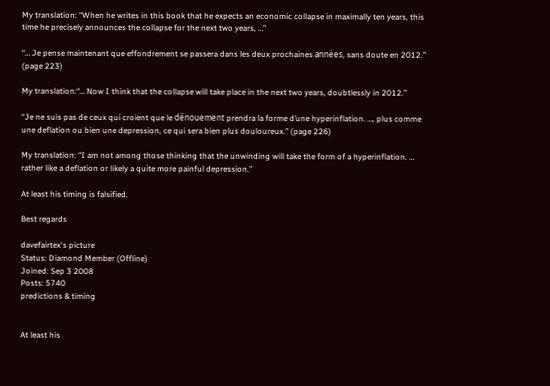My translation: “When he writes in this book that he expects an economic collapse in maximally ten years, this time he precisely announces the collapse for the next two years, …”

“… Je pense maintenant que effondrement se passera dans les deux prochaines années, sans doute en 2012.” (page 223)

My translation:“… Now I think that the collapse will take place in the next two years, doubtlessly in 2012.”

“Je ne suis pas de ceux qui croient que le dénouement prendra la forme d’une hyperinflation. …, plus comme une deflation ou bien une depression, ce qui sera bien plus douloureux.” (page 226)

My translation: “I am not among those thinking that the unwinding will take the form of a hyperinflation. … rather like a deflation or likely a quite more painful depression.”

At least his timing is falsified.

Best regards

davefairtex's picture
Status: Diamond Member (Offline)
Joined: Sep 3 2008
Posts: 5740
predictions & timing


At least his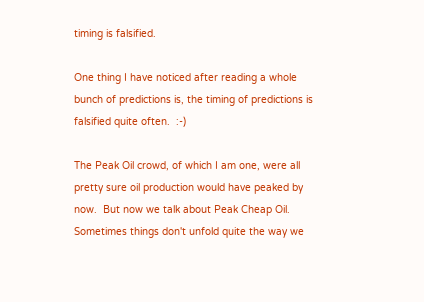timing is falsified.

One thing I have noticed after reading a whole bunch of predictions is, the timing of predictions is falsified quite often.  :-)

The Peak Oil crowd, of which I am one, were all pretty sure oil production would have peaked by now.  But now we talk about Peak Cheap Oil.  Sometimes things don't unfold quite the way we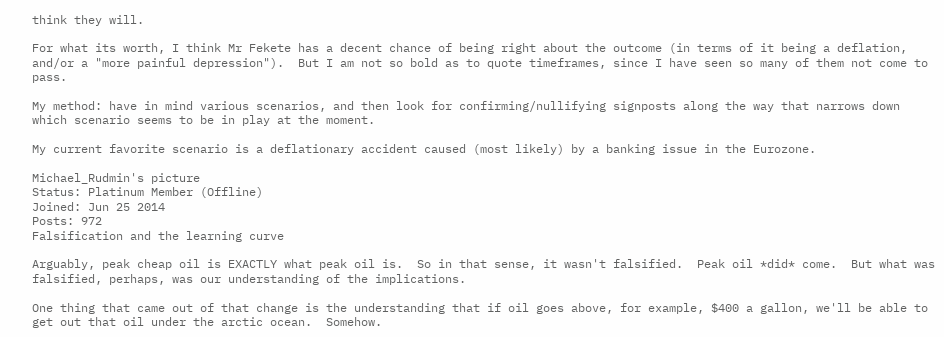think they will.

For what its worth, I think Mr Fekete has a decent chance of being right about the outcome (in terms of it being a deflation, and/or a "more painful depression").  But I am not so bold as to quote timeframes, since I have seen so many of them not come to pass.

My method: have in mind various scenarios, and then look for confirming/nullifying signposts along the way that narrows down which scenario seems to be in play at the moment.

My current favorite scenario is a deflationary accident caused (most likely) by a banking issue in the Eurozone.

Michael_Rudmin's picture
Status: Platinum Member (Offline)
Joined: Jun 25 2014
Posts: 972
Falsification and the learning curve

Arguably, peak cheap oil is EXACTLY what peak oil is.  So in that sense, it wasn't falsified.  Peak oil *did* come.  But what was falsified, perhaps, was our understanding of the implications.

One thing that came out of that change is the understanding that if oil goes above, for example, $400 a gallon, we'll be able to get out that oil under the arctic ocean.  Somehow.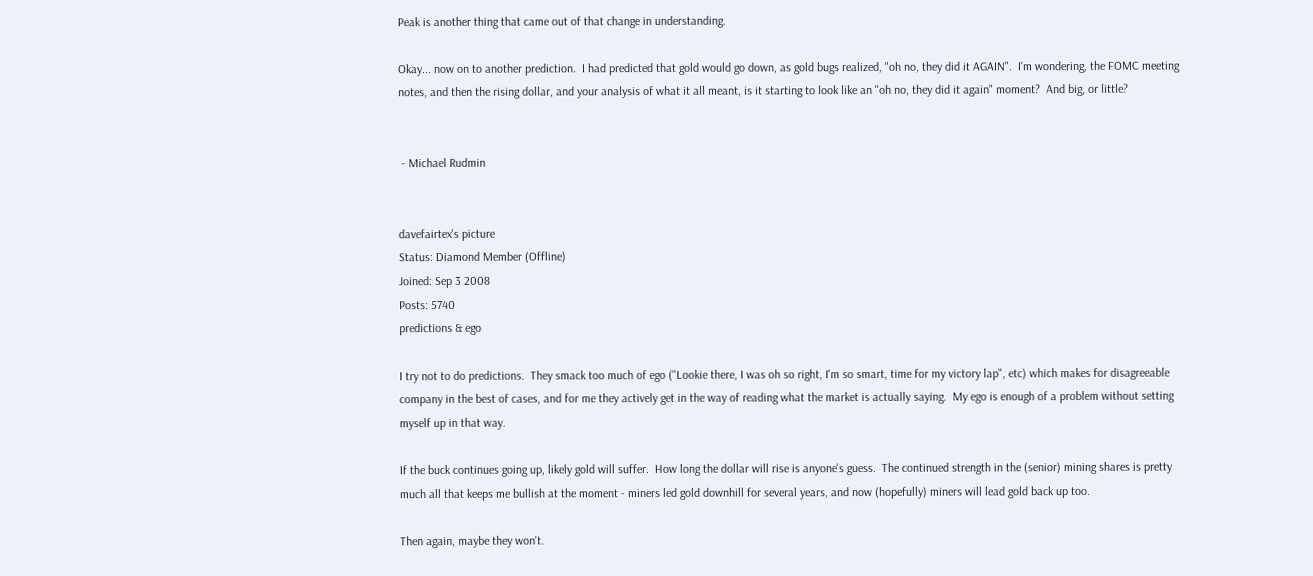Peak is another thing that came out of that change in understanding.

Okay... now on to another prediction.  I had predicted that gold would go down, as gold bugs realized, "oh no, they did it AGAIN".  I'm wondering, the FOMC meeting notes, and then the rising dollar, and your analysis of what it all meant, is it starting to look like an "oh no, they did it again" moment?  And big, or little?


 - Michael Rudmin


davefairtex's picture
Status: Diamond Member (Offline)
Joined: Sep 3 2008
Posts: 5740
predictions & ego

I try not to do predictions.  They smack too much of ego ("Lookie there, I was oh so right, I'm so smart, time for my victory lap", etc) which makes for disagreeable company in the best of cases, and for me they actively get in the way of reading what the market is actually saying.  My ego is enough of a problem without setting myself up in that way.

If the buck continues going up, likely gold will suffer.  How long the dollar will rise is anyone's guess.  The continued strength in the (senior) mining shares is pretty much all that keeps me bullish at the moment - miners led gold downhill for several years, and now (hopefully) miners will lead gold back up too.

Then again, maybe they won't.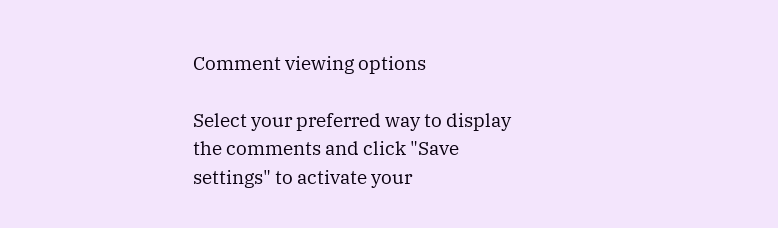Comment viewing options

Select your preferred way to display the comments and click "Save settings" to activate your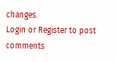changes.
Login or Register to post comments